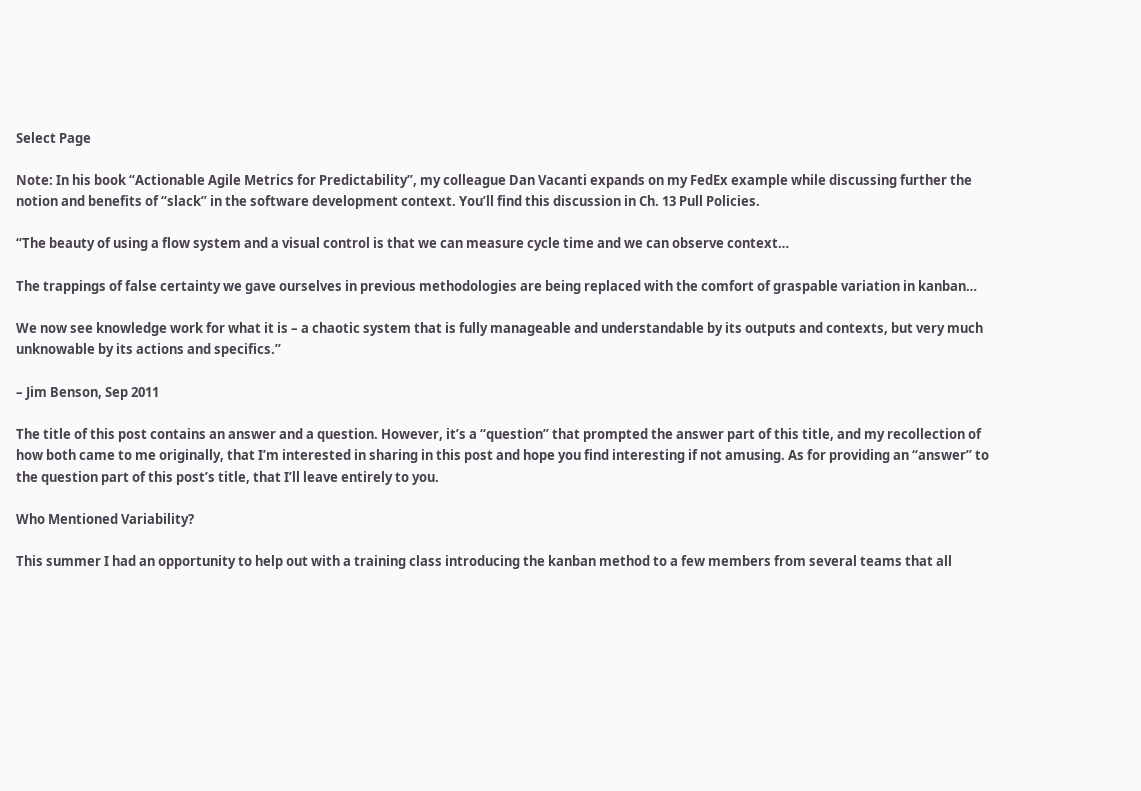Select Page

Note: In his book “Actionable Agile Metrics for Predictability”, my colleague Dan Vacanti expands on my FedEx example while discussing further the notion and benefits of “slack” in the software development context. You’ll find this discussion in Ch. 13 Pull Policies.

“The beauty of using a flow system and a visual control is that we can measure cycle time and we can observe context…

The trappings of false certainty we gave ourselves in previous methodologies are being replaced with the comfort of graspable variation in kanban…

We now see knowledge work for what it is – a chaotic system that is fully manageable and understandable by its outputs and contexts, but very much unknowable by its actions and specifics.”

– Jim Benson, Sep 2011

The title of this post contains an answer and a question. However, it’s a “question” that prompted the answer part of this title, and my recollection of how both came to me originally, that I’m interested in sharing in this post and hope you find interesting if not amusing. As for providing an “answer” to the question part of this post’s title, that I’ll leave entirely to you.

Who Mentioned Variability?

This summer I had an opportunity to help out with a training class introducing the kanban method to a few members from several teams that all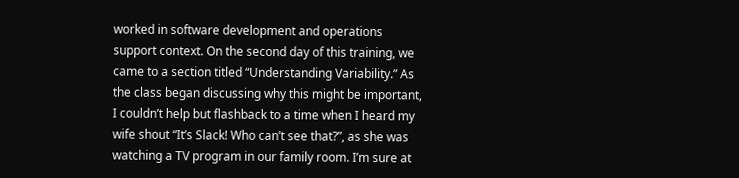worked in software development and operations support context. On the second day of this training, we came to a section titled “Understanding Variability.” As the class began discussing why this might be important, I couldn’t help but flashback to a time when I heard my wife shout “It’s Slack! Who can’t see that?”, as she was watching a TV program in our family room. I’m sure at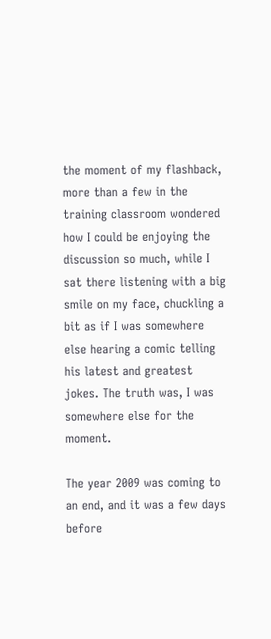the moment of my flashback, more than a few in the training classroom wondered how I could be enjoying the discussion so much, while I sat there listening with a big smile on my face, chuckling a bit as if I was somewhere else hearing a comic telling his latest and greatest jokes. The truth was, I was somewhere else for the moment.

The year 2009 was coming to an end, and it was a few days before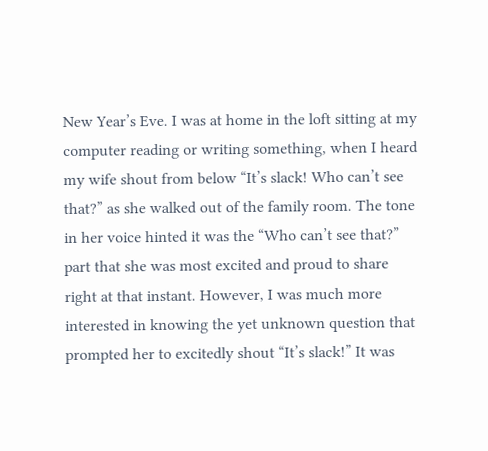New Year’s Eve. I was at home in the loft sitting at my computer reading or writing something, when I heard my wife shout from below “It’s slack! Who can’t see that?” as she walked out of the family room. The tone in her voice hinted it was the “Who can’t see that?” part that she was most excited and proud to share right at that instant. However, I was much more interested in knowing the yet unknown question that prompted her to excitedly shout “It’s slack!” It was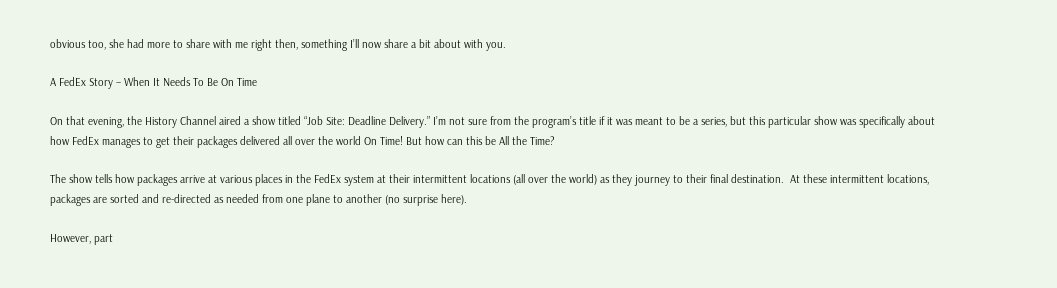obvious too, she had more to share with me right then, something I’ll now share a bit about with you.

A FedEx Story – When It Needs To Be On Time

On that evening, the History Channel aired a show titled “Job Site: Deadline Delivery.” I’m not sure from the program’s title if it was meant to be a series, but this particular show was specifically about how FedEx manages to get their packages delivered all over the world On Time! But how can this be All the Time?

The show tells how packages arrive at various places in the FedEx system at their intermittent locations (all over the world) as they journey to their final destination.  At these intermittent locations, packages are sorted and re-directed as needed from one plane to another (no surprise here).

However, part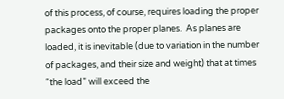of this process, of course, requires loading the proper packages onto the proper planes.  As planes are loaded, it is inevitable (due to variation in the number of packages, and their size and weight) that at times “the load” will exceed the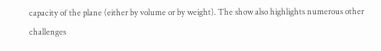capacity of the plane (either by volume or by weight). The show also highlights numerous other challenges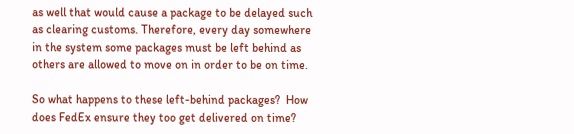as well that would cause a package to be delayed such as clearing customs. Therefore, every day somewhere in the system some packages must be left behind as others are allowed to move on in order to be on time.

So what happens to these left-behind packages?  How does FedEx ensure they too get delivered on time?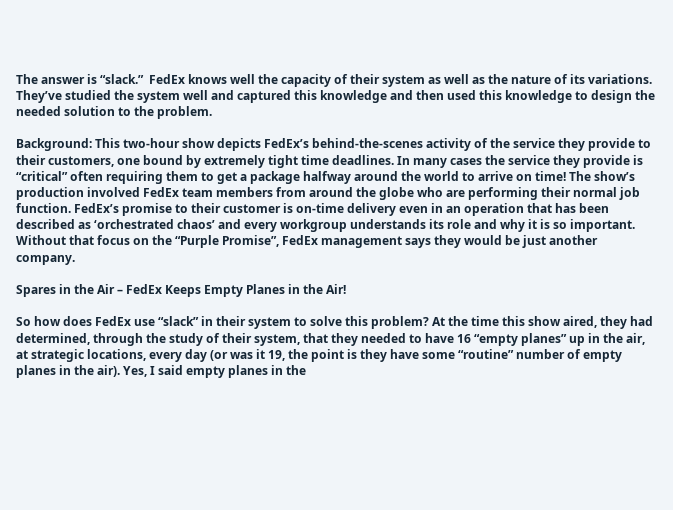The answer is “slack.”  FedEx knows well the capacity of their system as well as the nature of its variations.  They’ve studied the system well and captured this knowledge and then used this knowledge to design the needed solution to the problem.

Background: This two-hour show depicts FedEx’s behind-the-scenes activity of the service they provide to their customers, one bound by extremely tight time deadlines. In many cases the service they provide is “critical” often requiring them to get a package halfway around the world to arrive on time! The show’s production involved FedEx team members from around the globe who are performing their normal job function. FedEx’s promise to their customer is on-time delivery even in an operation that has been described as ‘orchestrated chaos’ and every workgroup understands its role and why it is so important. Without that focus on the “Purple Promise”, FedEx management says they would be just another company.

Spares in the Air – FedEx Keeps Empty Planes in the Air!

So how does FedEx use “slack” in their system to solve this problem? At the time this show aired, they had determined, through the study of their system, that they needed to have 16 “empty planes” up in the air, at strategic locations, every day (or was it 19, the point is they have some “routine” number of empty planes in the air). Yes, I said empty planes in the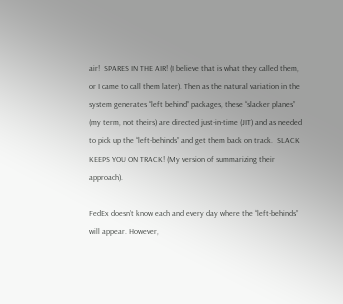air!  SPARES IN THE AIR! (I believe that is what they called them, or I came to call them later). Then as the natural variation in the system generates “left behind” packages, these “slacker planes” (my term, not theirs) are directed just-in-time (JIT) and as needed to pick up the “left-behinds” and get them back on track.  SLACK KEEPS YOU ON TRACK! (My version of summarizing their approach).

FedEx doesn’t know each and every day where the “left-behinds” will appear. However,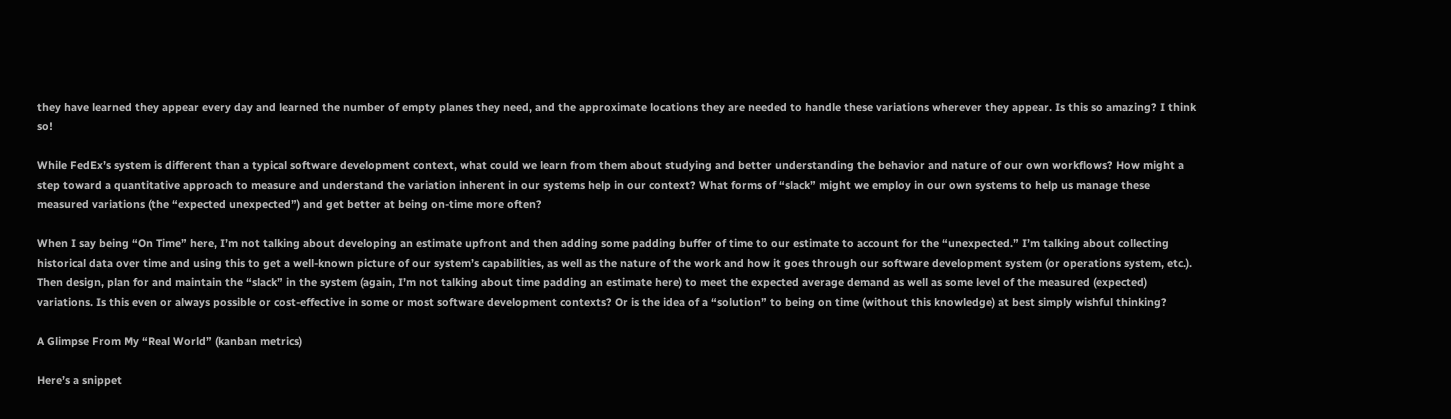they have learned they appear every day and learned the number of empty planes they need, and the approximate locations they are needed to handle these variations wherever they appear. Is this so amazing? I think so!

While FedEx’s system is different than a typical software development context, what could we learn from them about studying and better understanding the behavior and nature of our own workflows? How might a step toward a quantitative approach to measure and understand the variation inherent in our systems help in our context? What forms of “slack” might we employ in our own systems to help us manage these measured variations (the “expected unexpected”) and get better at being on-time more often?

When I say being “On Time” here, I’m not talking about developing an estimate upfront and then adding some padding buffer of time to our estimate to account for the “unexpected.” I’m talking about collecting historical data over time and using this to get a well-known picture of our system’s capabilities, as well as the nature of the work and how it goes through our software development system (or operations system, etc.). Then design, plan for and maintain the “slack” in the system (again, I’m not talking about time padding an estimate here) to meet the expected average demand as well as some level of the measured (expected) variations. Is this even or always possible or cost-effective in some or most software development contexts? Or is the idea of a “solution” to being on time (without this knowledge) at best simply wishful thinking?

A Glimpse From My “Real World” (kanban metrics)

Here’s a snippet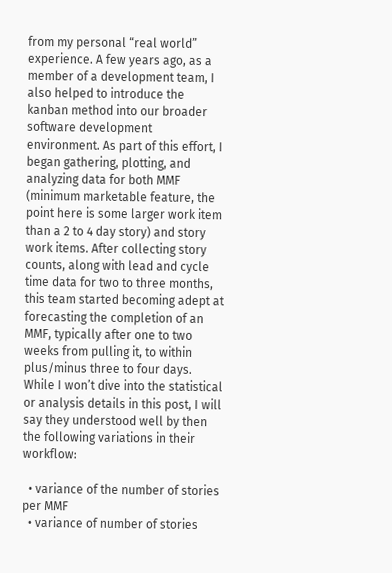from my personal “real world” experience. A few years ago, as a member of a development team, I also helped to introduce the kanban method into our broader software development environment. As part of this effort, I began gathering, plotting, and analyzing data for both MMF (minimum marketable feature, the point here is some larger work item than a 2 to 4 day story) and story work items. After collecting story counts, along with lead and cycle time data for two to three months, this team started becoming adept at forecasting the completion of an MMF, typically after one to two weeks from pulling it, to within plus/minus three to four days. While I won’t dive into the statistical or analysis details in this post, I will say they understood well by then the following variations in their workflow:

  • variance of the number of stories per MMF
  • variance of number of stories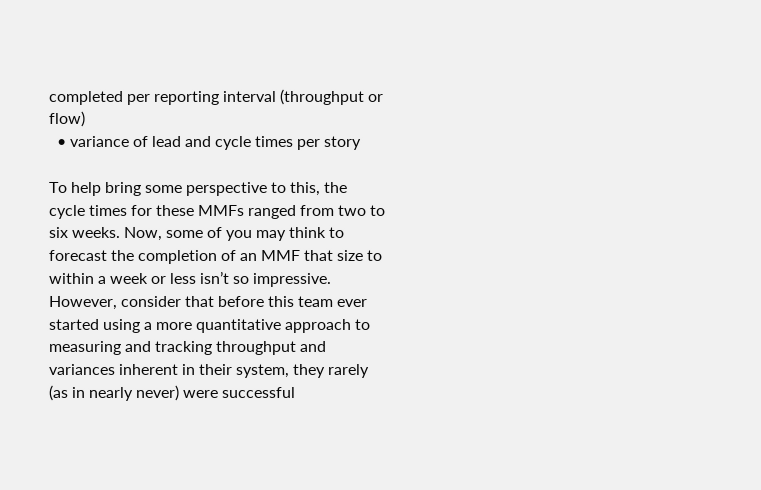completed per reporting interval (throughput or flow)
  • variance of lead and cycle times per story

To help bring some perspective to this, the cycle times for these MMFs ranged from two to six weeks. Now, some of you may think to forecast the completion of an MMF that size to within a week or less isn’t so impressive. However, consider that before this team ever started using a more quantitative approach to measuring and tracking throughput and variances inherent in their system, they rarely (as in nearly never) were successful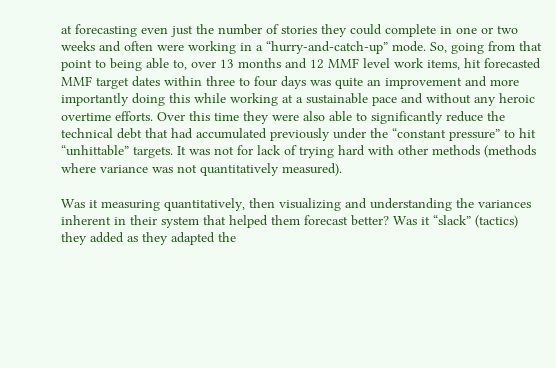at forecasting even just the number of stories they could complete in one or two weeks and often were working in a “hurry-and-catch-up” mode. So, going from that point to being able to, over 13 months and 12 MMF level work items, hit forecasted MMF target dates within three to four days was quite an improvement and more importantly doing this while working at a sustainable pace and without any heroic overtime efforts. Over this time they were also able to significantly reduce the technical debt that had accumulated previously under the “constant pressure” to hit “unhittable” targets. It was not for lack of trying hard with other methods (methods where variance was not quantitatively measured).

Was it measuring quantitatively, then visualizing and understanding the variances inherent in their system that helped them forecast better? Was it “slack” (tactics) they added as they adapted the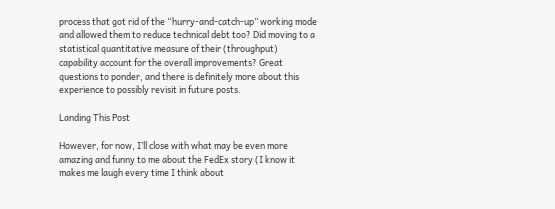process that got rid of the “hurry-and-catch-up” working mode and allowed them to reduce technical debt too? Did moving to a statistical quantitative measure of their (throughput) capability account for the overall improvements? Great questions to ponder, and there is definitely more about this experience to possibly revisit in future posts.

Landing This Post

However, for now, I’ll close with what may be even more amazing and funny to me about the FedEx story (I know it makes me laugh every time I think about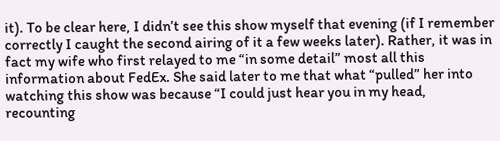it). To be clear here, I didn’t see this show myself that evening (if I remember correctly I caught the second airing of it a few weeks later). Rather, it was in fact my wife who first relayed to me “in some detail” most all this information about FedEx. She said later to me that what “pulled” her into watching this show was because “I could just hear you in my head, recounting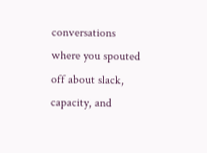conversations where you spouted off about slack, capacity, and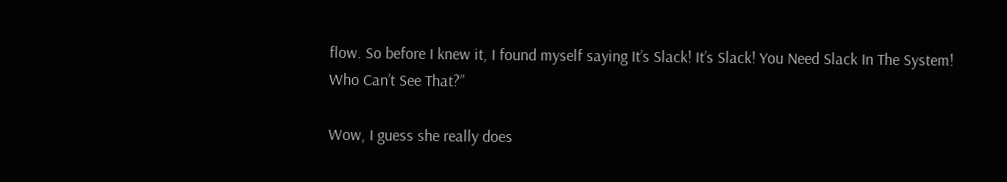flow. So before I knew it, I found myself saying It’s Slack! It’s Slack! You Need Slack In The System! Who Can’t See That?”

Wow, I guess she really does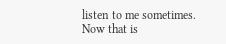listen to me sometimes. Now that is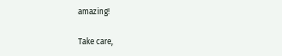amazing!

Take care,